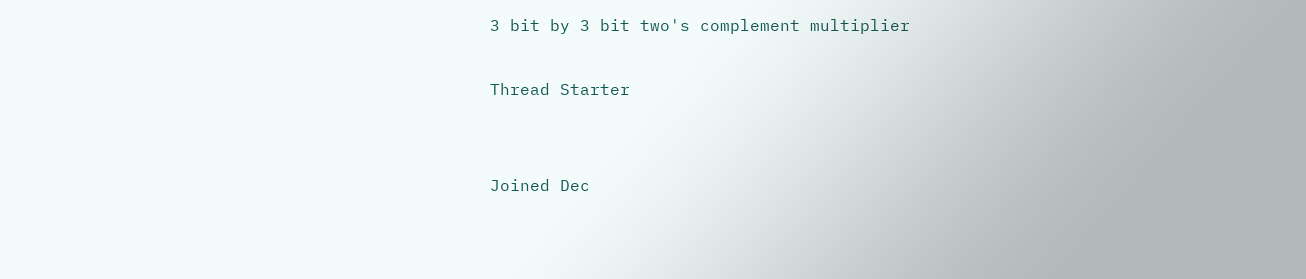3 bit by 3 bit two's complement multiplier

Thread Starter


Joined Dec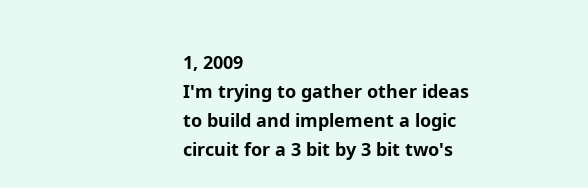1, 2009
I'm trying to gather other ideas to build and implement a logic circuit for a 3 bit by 3 bit two's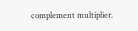complement multiplier.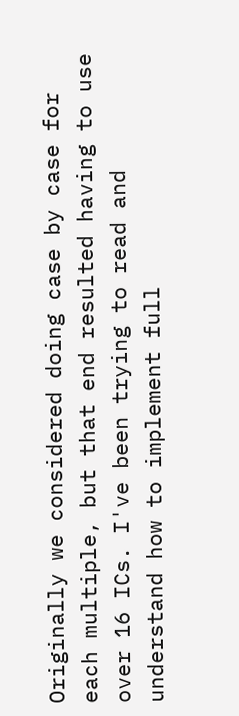Originally we considered doing case by case for each multiple, but that end resulted having to use over 16 ICs. I've been trying to read and understand how to implement full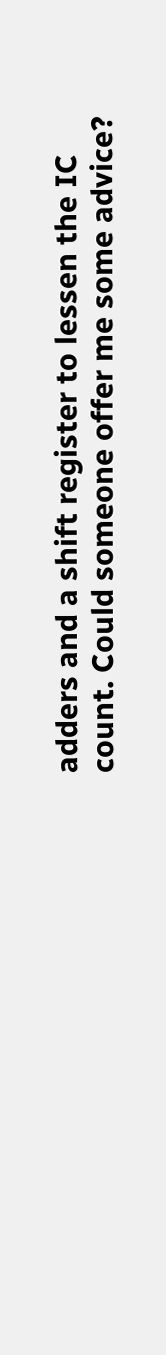adders and a shift register to lessen the IC count. Could someone offer me some advice?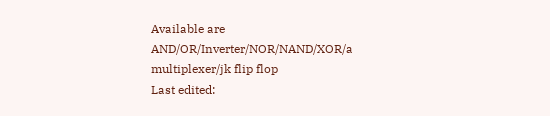Available are AND/OR/Inverter/NOR/NAND/XOR/a multiplexer/jk flip flop
Last edited: